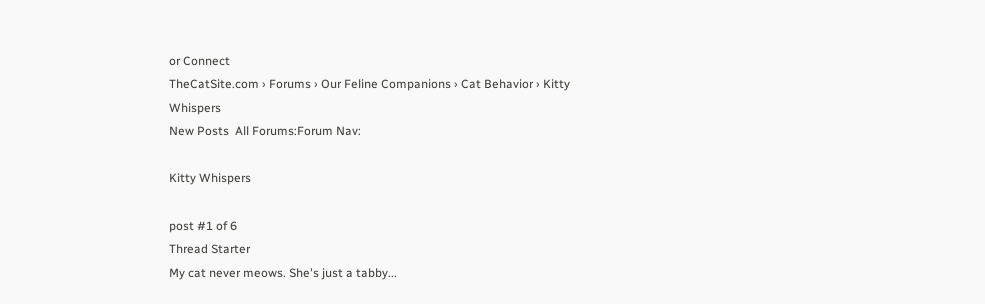or Connect
TheCatSite.com › Forums › Our Feline Companions › Cat Behavior › Kitty Whispers
New Posts  All Forums:Forum Nav:

Kitty Whispers

post #1 of 6
Thread Starter
My cat never meows. She's just a tabby...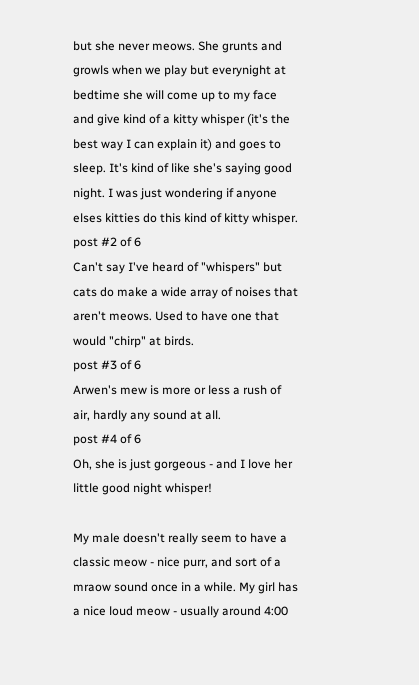but she never meows. She grunts and growls when we play but everynight at bedtime she will come up to my face and give kind of a kitty whisper (it's the best way I can explain it) and goes to sleep. It's kind of like she's saying good night. I was just wondering if anyone elses kitties do this kind of kitty whisper.
post #2 of 6
Can't say I've heard of "whispers" but cats do make a wide array of noises that aren't meows. Used to have one that would "chirp" at birds.
post #3 of 6
Arwen's mew is more or less a rush of air, hardly any sound at all.
post #4 of 6
Oh, she is just gorgeous - and I love her little good night whisper!

My male doesn't really seem to have a classic meow - nice purr, and sort of a mraow sound once in a while. My girl has a nice loud meow - usually around 4:00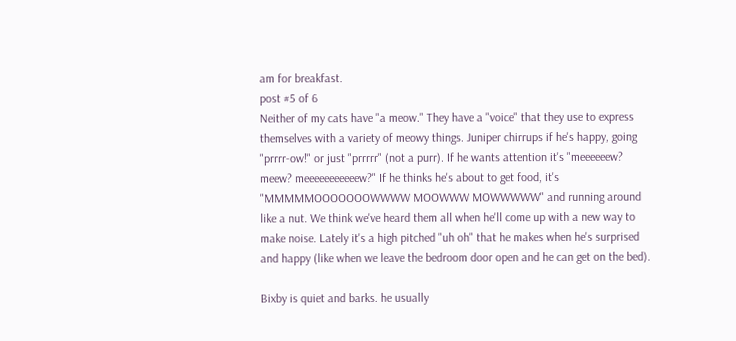am for breakfast.
post #5 of 6
Neither of my cats have "a meow." They have a "voice" that they use to express themselves with a variety of meowy things. Juniper chirrups if he's happy, going "prrrr-ow!" or just "prrrrr" (not a purr). If he wants attention it's "meeeeeew? meew? meeeeeeeeeeew?" If he thinks he's about to get food, it's "MMMMMOOOOOOOWWWW MOOWWW MOWWWWW" and running around like a nut. We think we've heard them all when he'll come up with a new way to make noise. Lately it's a high pitched "uh oh" that he makes when he's surprised and happy (like when we leave the bedroom door open and he can get on the bed).

Bixby is quiet and barks. he usually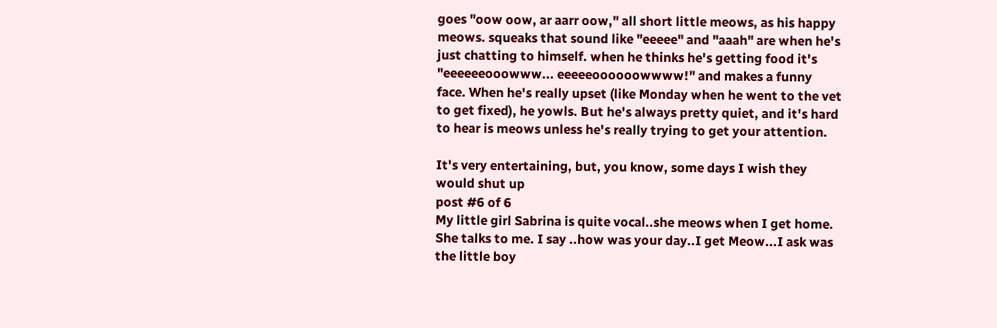goes "oow oow, ar aarr oow," all short little meows, as his happy meows. squeaks that sound like "eeeee" and "aaah" are when he's just chatting to himself. when he thinks he's getting food it's "eeeeeeooowww... eeeeeoooooowwww!" and makes a funny face. When he's really upset (like Monday when he went to the vet to get fixed), he yowls. But he's always pretty quiet, and it's hard to hear is meows unless he's really trying to get your attention.

It's very entertaining, but, you know, some days I wish they would shut up
post #6 of 6
My little girl Sabrina is quite vocal..she meows when I get home. She talks to me. I say ..how was your day..I get Meow...I ask was the little boy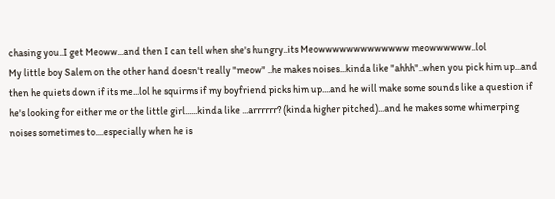chasing you..I get Meoww...and then I can tell when she's hungry..its Meowwwwwwwwwwwww meowwwwww..lol
My little boy Salem on the other hand doesn't really "meow" ..he makes noises...kinda like "ahhh"..when you pick him up...and then he quiets down if its me...lol he squirms if my boyfriend picks him up....and he will make some sounds like a question if he's looking for either me or the little girl......kinda like ...arrrrrr? (kinda higher pitched)...and he makes some whimerping noises sometimes to....especially when he is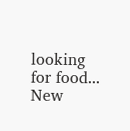looking for food...
New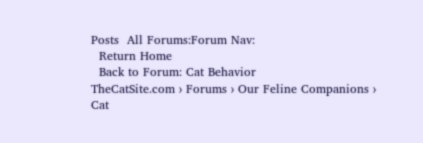Posts  All Forums:Forum Nav:
  Return Home
  Back to Forum: Cat Behavior
TheCatSite.com › Forums › Our Feline Companions › Cat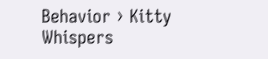Behavior › Kitty Whispers